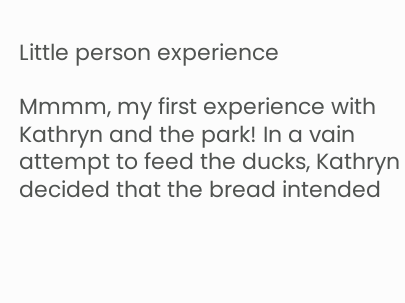Little person experience

Mmmm, my first experience with Kathryn and the park! In a vain attempt to feed the ducks, Kathryn decided that the bread intended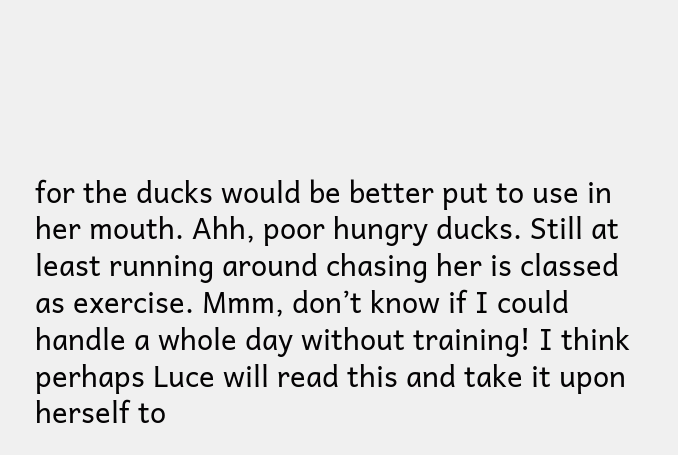for the ducks would be better put to use in her mouth. Ahh, poor hungry ducks. Still at least running around chasing her is classed as exercise. Mmm, don’t know if I could handle a whole day without training! I think perhaps Luce will read this and take it upon herself to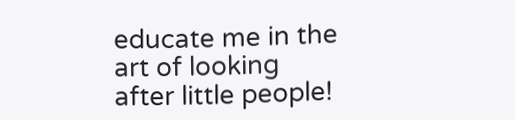educate me in the art of looking after little people!